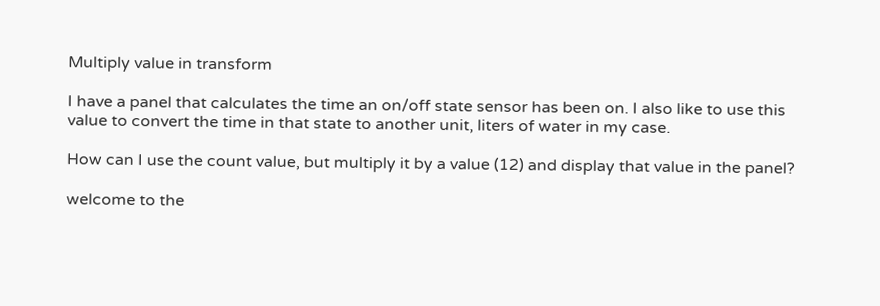Multiply value in transform

I have a panel that calculates the time an on/off state sensor has been on. I also like to use this value to convert the time in that state to another unit, liters of water in my case.

How can I use the count value, but multiply it by a value (12) and display that value in the panel?

welcome to the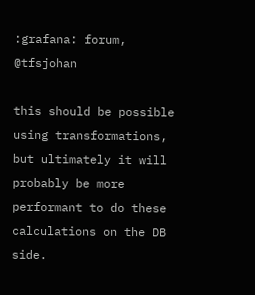:grafana: forum, @tfsjohan

this should be possible using transformations, but ultimately it will probably be more performant to do these calculations on the DB side.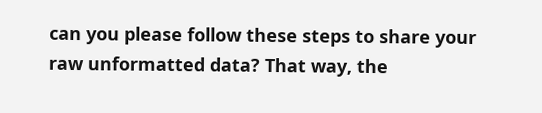can you please follow these steps to share your raw unformatted data? That way, the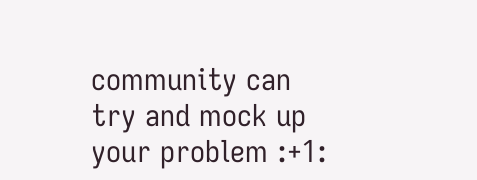community can try and mock up your problem :+1: